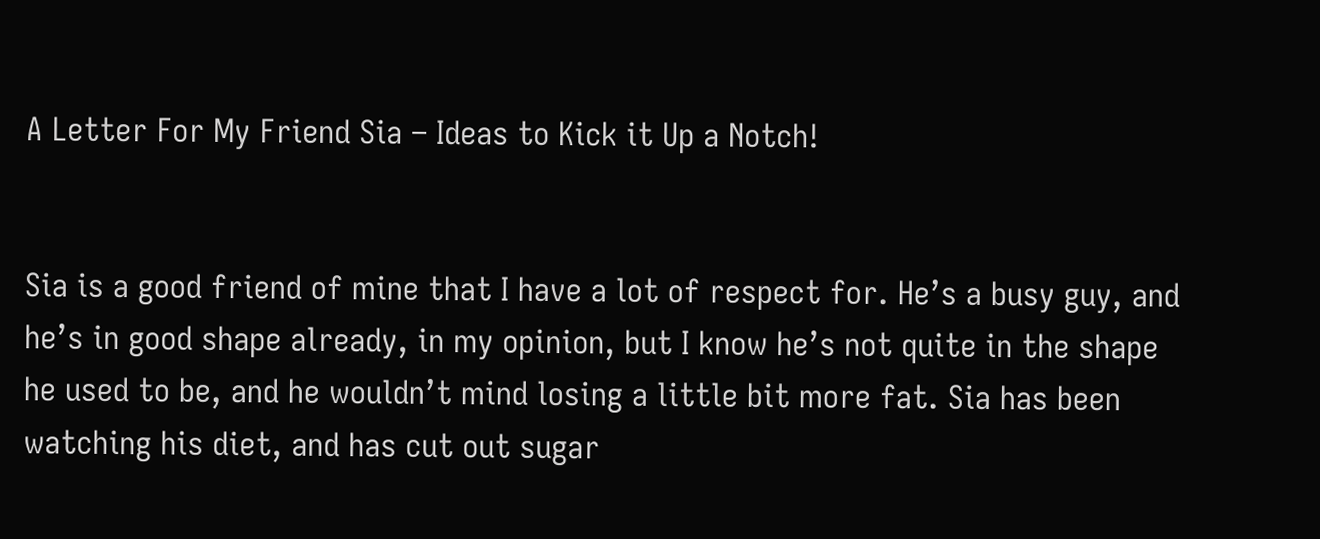A Letter For My Friend Sia – Ideas to Kick it Up a Notch!


Sia is a good friend of mine that I have a lot of respect for. He’s a busy guy, and he’s in good shape already, in my opinion, but I know he’s not quite in the shape he used to be, and he wouldn’t mind losing a little bit more fat. Sia has been watching his diet, and has cut out sugar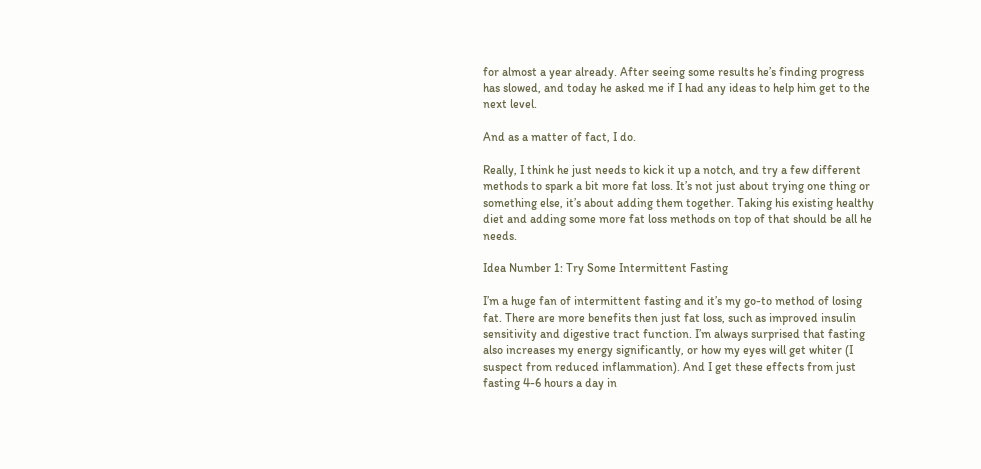for almost a year already. After seeing some results he’s finding progress has slowed, and today he asked me if I had any ideas to help him get to the next level.

And as a matter of fact, I do.

Really, I think he just needs to kick it up a notch, and try a few different methods to spark a bit more fat loss. It’s not just about trying one thing or something else, it’s about adding them together. Taking his existing healthy diet and adding some more fat loss methods on top of that should be all he needs.

Idea Number 1: Try Some Intermittent Fasting

I’m a huge fan of intermittent fasting and it’s my go-to method of losing fat. There are more benefits then just fat loss, such as improved insulin sensitivity and digestive tract function. I’m always surprised that fasting also increases my energy significantly, or how my eyes will get whiter (I suspect from reduced inflammation). And I get these effects from just fasting 4-6 hours a day in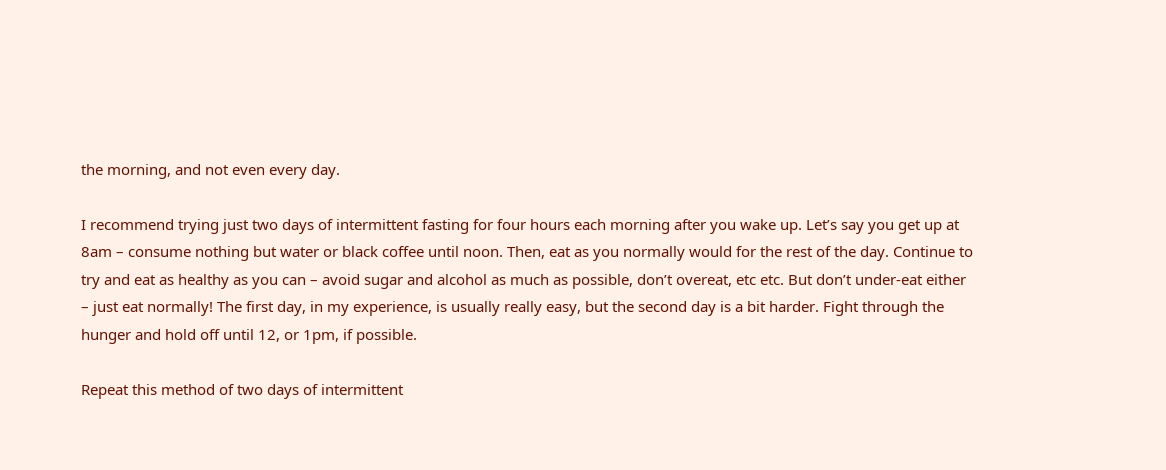the morning, and not even every day.

I recommend trying just two days of intermittent fasting for four hours each morning after you wake up. Let’s say you get up at 8am – consume nothing but water or black coffee until noon. Then, eat as you normally would for the rest of the day. Continue to try and eat as healthy as you can – avoid sugar and alcohol as much as possible, don’t overeat, etc etc. But don’t under-eat either – just eat normally! The first day, in my experience, is usually really easy, but the second day is a bit harder. Fight through the hunger and hold off until 12, or 1pm, if possible.

Repeat this method of two days of intermittent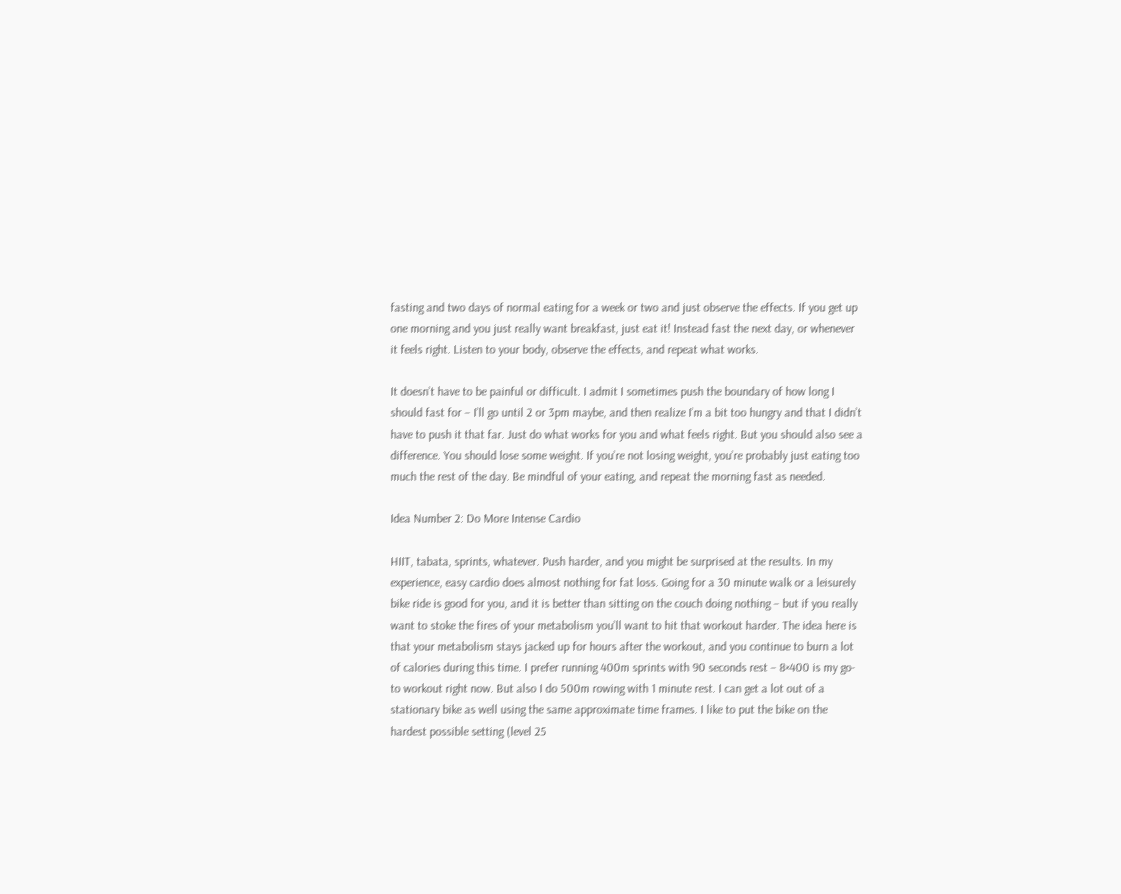fasting and two days of normal eating for a week or two and just observe the effects. If you get up one morning and you just really want breakfast, just eat it! Instead fast the next day, or whenever it feels right. Listen to your body, observe the effects, and repeat what works.

It doesn’t have to be painful or difficult. I admit I sometimes push the boundary of how long I should fast for – I’ll go until 2 or 3pm maybe, and then realize I’m a bit too hungry and that I didn’t have to push it that far. Just do what works for you and what feels right. But you should also see a difference. You should lose some weight. If you’re not losing weight, you’re probably just eating too much the rest of the day. Be mindful of your eating, and repeat the morning fast as needed.

Idea Number 2: Do More Intense Cardio

HIIT, tabata, sprints, whatever. Push harder, and you might be surprised at the results. In my experience, easy cardio does almost nothing for fat loss. Going for a 30 minute walk or a leisurely bike ride is good for you, and it is better than sitting on the couch doing nothing – but if you really want to stoke the fires of your metabolism you’ll want to hit that workout harder. The idea here is that your metabolism stays jacked up for hours after the workout, and you continue to burn a lot of calories during this time. I prefer running 400m sprints with 90 seconds rest – 8×400 is my go-to workout right now. But also I do 500m rowing with 1 minute rest. I can get a lot out of a stationary bike as well using the same approximate time frames. I like to put the bike on the hardest possible setting (level 25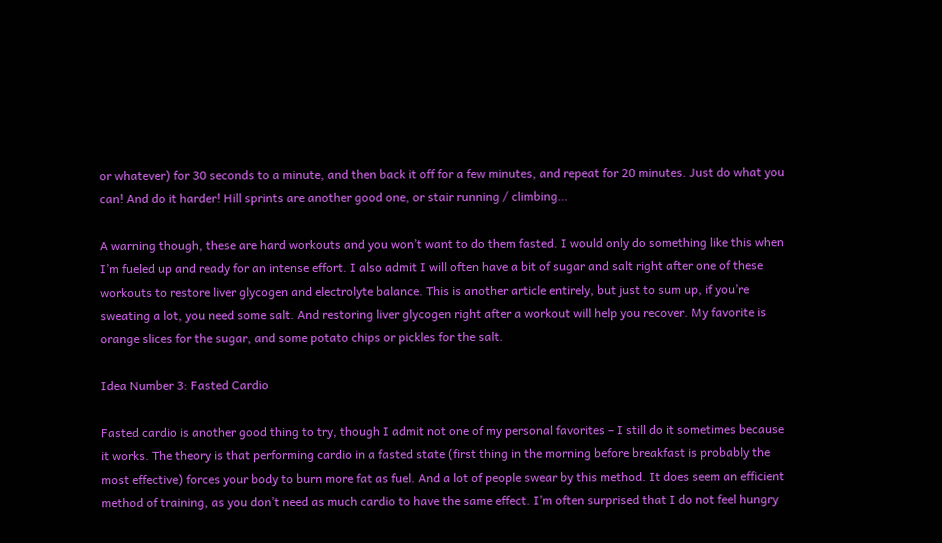or whatever) for 30 seconds to a minute, and then back it off for a few minutes, and repeat for 20 minutes. Just do what you can! And do it harder! Hill sprints are another good one, or stair running / climbing…

A warning though, these are hard workouts and you won’t want to do them fasted. I would only do something like this when I’m fueled up and ready for an intense effort. I also admit I will often have a bit of sugar and salt right after one of these workouts to restore liver glycogen and electrolyte balance. This is another article entirely, but just to sum up, if you’re sweating a lot, you need some salt. And restoring liver glycogen right after a workout will help you recover. My favorite is orange slices for the sugar, and some potato chips or pickles for the salt.

Idea Number 3: Fasted Cardio

Fasted cardio is another good thing to try, though I admit not one of my personal favorites – I still do it sometimes because it works. The theory is that performing cardio in a fasted state (first thing in the morning before breakfast is probably the most effective) forces your body to burn more fat as fuel. And a lot of people swear by this method. It does seem an efficient method of training, as you don’t need as much cardio to have the same effect. I’m often surprised that I do not feel hungry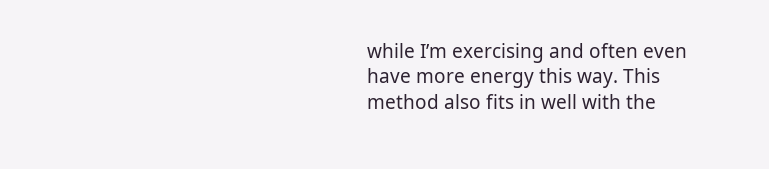while I’m exercising and often even have more energy this way. This method also fits in well with the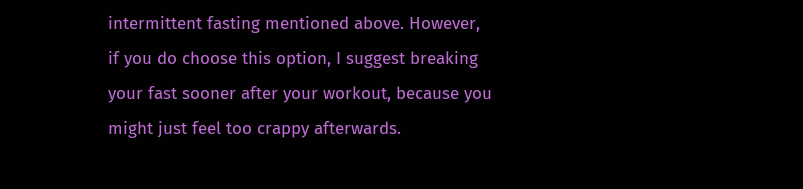intermittent fasting mentioned above. However, if you do choose this option, I suggest breaking your fast sooner after your workout, because you might just feel too crappy afterwards.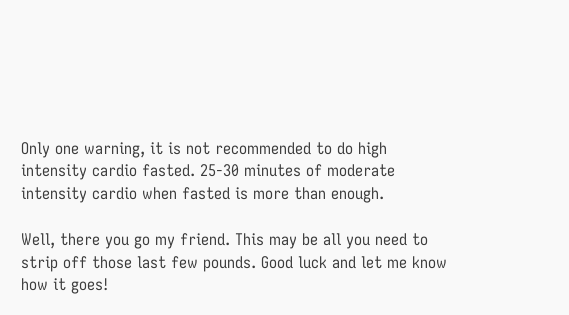Only one warning, it is not recommended to do high intensity cardio fasted. 25-30 minutes of moderate intensity cardio when fasted is more than enough.

Well, there you go my friend. This may be all you need to strip off those last few pounds. Good luck and let me know how it goes!